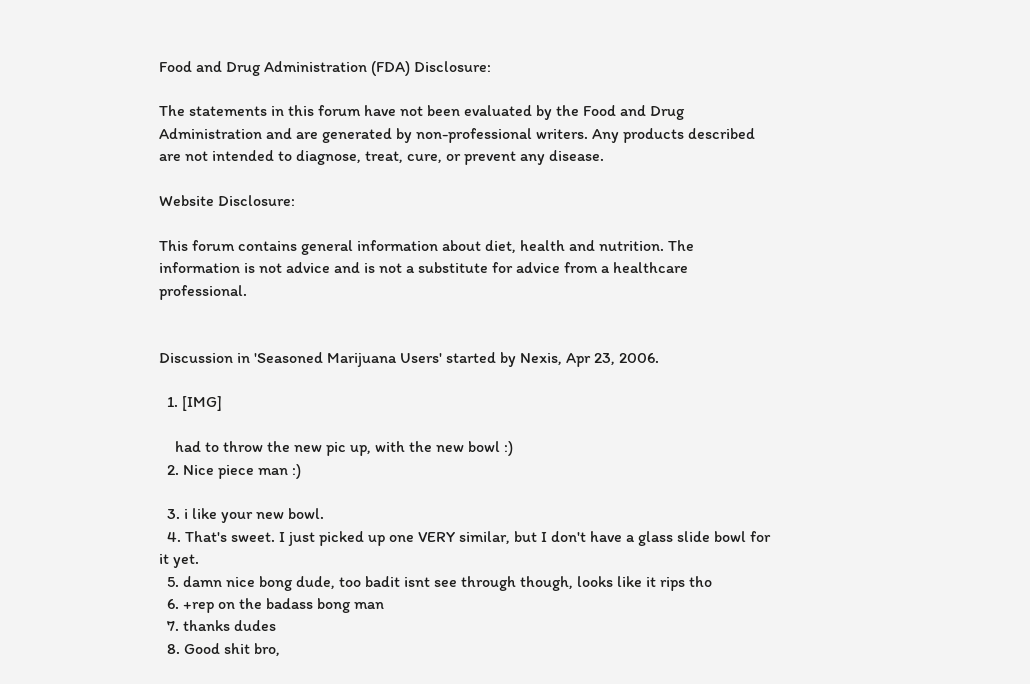Food and Drug Administration (FDA) Disclosure:

The statements in this forum have not been evaluated by the Food and Drug Administration and are generated by non-professional writers. Any products described are not intended to diagnose, treat, cure, or prevent any disease.

Website Disclosure:

This forum contains general information about diet, health and nutrition. The information is not advice and is not a substitute for advice from a healthcare professional.


Discussion in 'Seasoned Marijuana Users' started by Nexis, Apr 23, 2006.

  1. [IMG]

    had to throw the new pic up, with the new bowl :)
  2. Nice piece man :)

  3. i like your new bowl.
  4. That's sweet. I just picked up one VERY similar, but I don't have a glass slide bowl for it yet.
  5. damn nice bong dude, too badit isnt see through though, looks like it rips tho
  6. +rep on the badass bong man
  7. thanks dudes
  8. Good shit bro,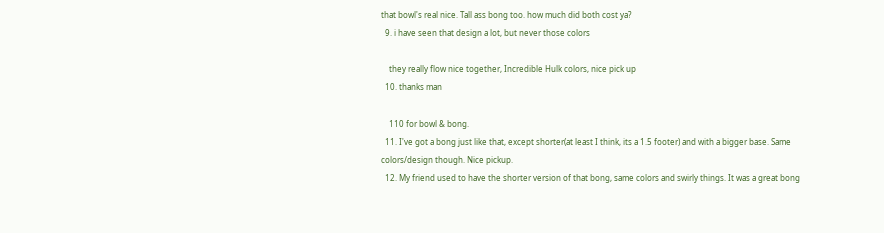that bowl's real nice. Tall ass bong too. how much did both cost ya?
  9. i have seen that design a lot, but never those colors

    they really flow nice together, Incredible Hulk colors, nice pick up
  10. thanks man

    110 for bowl & bong.
  11. I've got a bong just like that, except shorter(at least I think, its a 1.5 footer) and with a bigger base. Same colors/design though. Nice pickup.
  12. My friend used to have the shorter version of that bong, same colors and swirly things. It was a great bong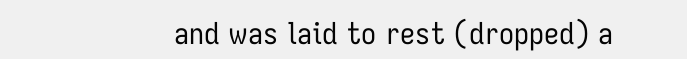and was laid to rest (dropped) a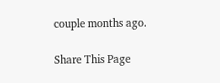couple months ago.

Share This Page